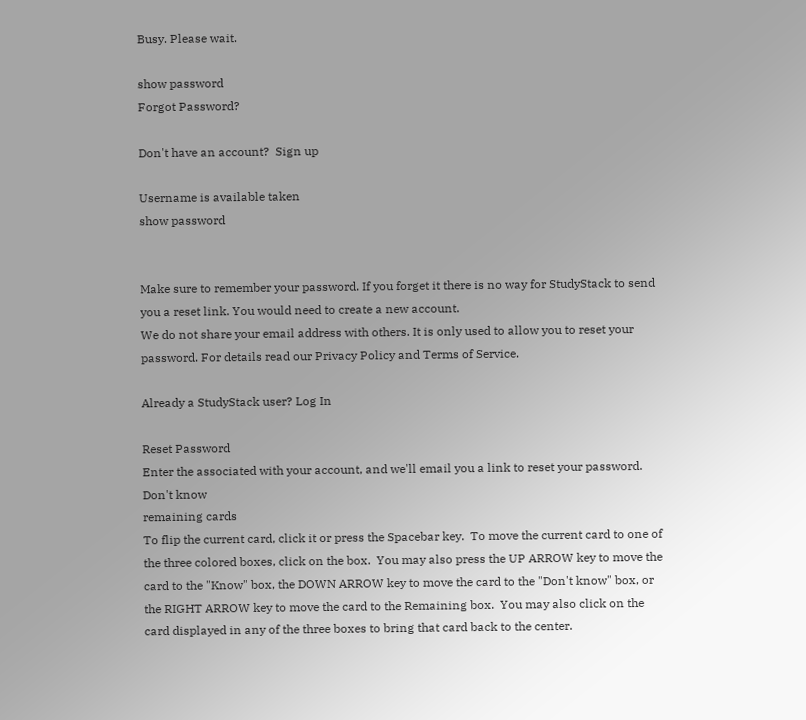Busy. Please wait.

show password
Forgot Password?

Don't have an account?  Sign up

Username is available taken
show password


Make sure to remember your password. If you forget it there is no way for StudyStack to send you a reset link. You would need to create a new account.
We do not share your email address with others. It is only used to allow you to reset your password. For details read our Privacy Policy and Terms of Service.

Already a StudyStack user? Log In

Reset Password
Enter the associated with your account, and we'll email you a link to reset your password.
Don't know
remaining cards
To flip the current card, click it or press the Spacebar key.  To move the current card to one of the three colored boxes, click on the box.  You may also press the UP ARROW key to move the card to the "Know" box, the DOWN ARROW key to move the card to the "Don't know" box, or the RIGHT ARROW key to move the card to the Remaining box.  You may also click on the card displayed in any of the three boxes to bring that card back to the center.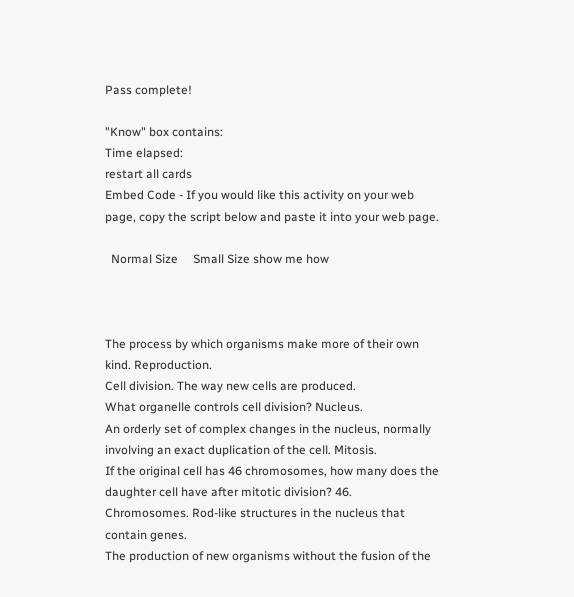Pass complete!

"Know" box contains:
Time elapsed:
restart all cards
Embed Code - If you would like this activity on your web page, copy the script below and paste it into your web page.

  Normal Size     Small Size show me how



The process by which organisms make more of their own kind. Reproduction.
Cell division. The way new cells are produced.
What organelle controls cell division? Nucleus.
An orderly set of complex changes in the nucleus, normally involving an exact duplication of the cell. Mitosis.
If the original cell has 46 chromosomes, how many does the daughter cell have after mitotic division? 46.
Chromosomes. Rod-like structures in the nucleus that contain genes.
The production of new organisms without the fusion of the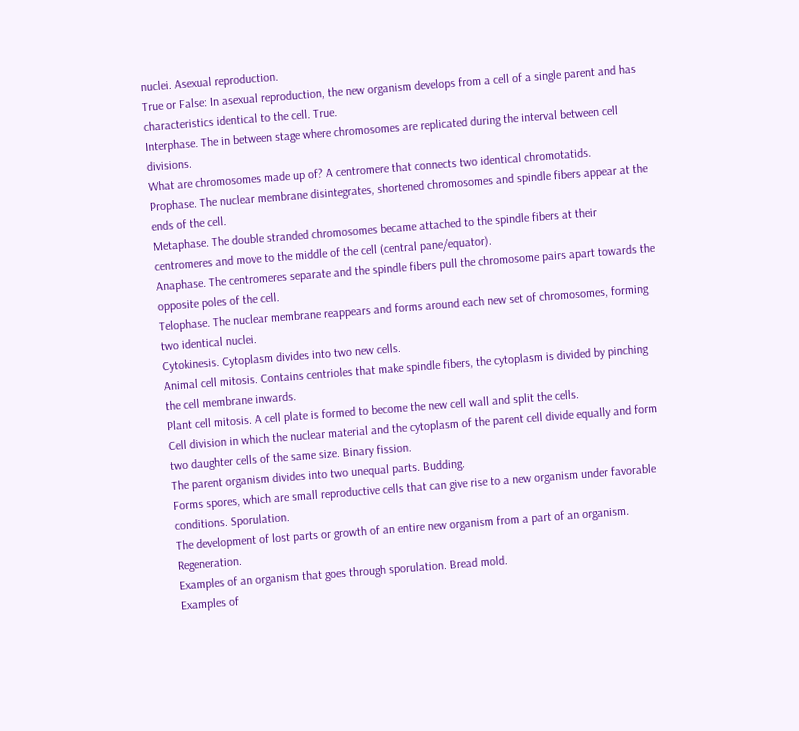nuclei. Asexual reproduction.
True or False: In asexual reproduction, the new organism develops from a cell of a single parent and has characteristics identical to the cell. True.
Interphase. The in between stage where chromosomes are replicated during the interval between cell divisions.
What are chromosomes made up of? A centromere that connects two identical chromotatids.
Prophase. The nuclear membrane disintegrates, shortened chromosomes and spindle fibers appear at the ends of the cell.
Metaphase. The double stranded chromosomes became attached to the spindle fibers at their centromeres and move to the middle of the cell (central pane/equator).
Anaphase. The centromeres separate and the spindle fibers pull the chromosome pairs apart towards the opposite poles of the cell.
Telophase. The nuclear membrane reappears and forms around each new set of chromosomes, forming two identical nuclei.
Cytokinesis. Cytoplasm divides into two new cells.
Animal cell mitosis. Contains centrioles that make spindle fibers, the cytoplasm is divided by pinching the cell membrane inwards.
Plant cell mitosis. A cell plate is formed to become the new cell wall and split the cells.
Cell division in which the nuclear material and the cytoplasm of the parent cell divide equally and form two daughter cells of the same size. Binary fission.
The parent organism divides into two unequal parts. Budding.
Forms spores, which are small reproductive cells that can give rise to a new organism under favorable conditions. Sporulation.
The development of lost parts or growth of an entire new organism from a part of an organism. Regeneration.
Examples of an organism that goes through sporulation. Bread mold.
Examples of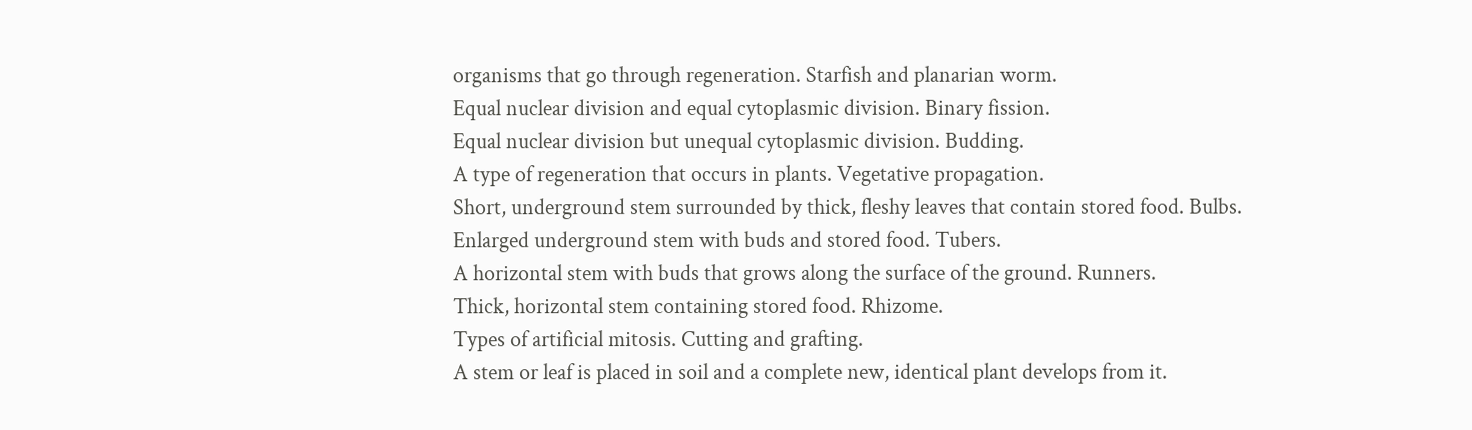organisms that go through regeneration. Starfish and planarian worm.
Equal nuclear division and equal cytoplasmic division. Binary fission.
Equal nuclear division but unequal cytoplasmic division. Budding.
A type of regeneration that occurs in plants. Vegetative propagation.
Short, underground stem surrounded by thick, fleshy leaves that contain stored food. Bulbs.
Enlarged underground stem with buds and stored food. Tubers.
A horizontal stem with buds that grows along the surface of the ground. Runners.
Thick, horizontal stem containing stored food. Rhizome.
Types of artificial mitosis. Cutting and grafting.
A stem or leaf is placed in soil and a complete new, identical plant develops from it.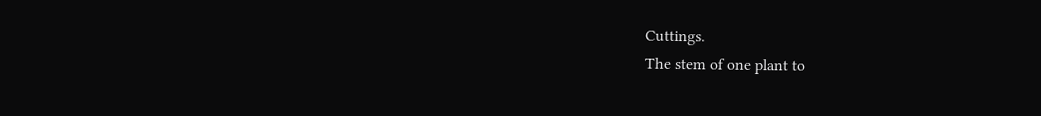Cuttings.
The stem of one plant to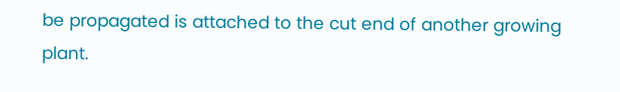be propagated is attached to the cut end of another growing plant.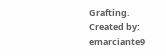Grafting.
Created by: emarciante9